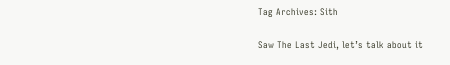Tag Archives: Sith

Saw The Last Jedi, let’s talk about it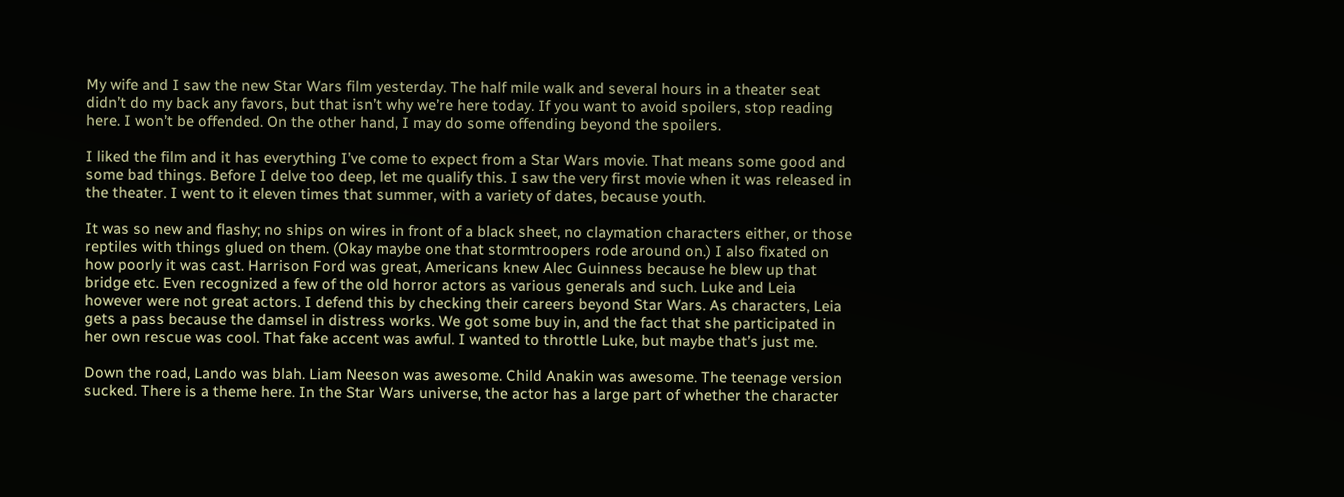My wife and I saw the new Star Wars film yesterday. The half mile walk and several hours in a theater seat didn’t do my back any favors, but that isn’t why we’re here today. If you want to avoid spoilers, stop reading here. I won’t be offended. On the other hand, I may do some offending beyond the spoilers.

I liked the film and it has everything I’ve come to expect from a Star Wars movie. That means some good and some bad things. Before I delve too deep, let me qualify this. I saw the very first movie when it was released in the theater. I went to it eleven times that summer, with a variety of dates, because youth.

It was so new and flashy; no ships on wires in front of a black sheet, no claymation characters either, or those reptiles with things glued on them. (Okay maybe one that stormtroopers rode around on.) I also fixated on how poorly it was cast. Harrison Ford was great, Americans knew Alec Guinness because he blew up that bridge etc. Even recognized a few of the old horror actors as various generals and such. Luke and Leia however were not great actors. I defend this by checking their careers beyond Star Wars. As characters, Leia gets a pass because the damsel in distress works. We got some buy in, and the fact that she participated in her own rescue was cool. That fake accent was awful. I wanted to throttle Luke, but maybe that’s just me.

Down the road, Lando was blah. Liam Neeson was awesome. Child Anakin was awesome. The teenage version sucked. There is a theme here. In the Star Wars universe, the actor has a large part of whether the character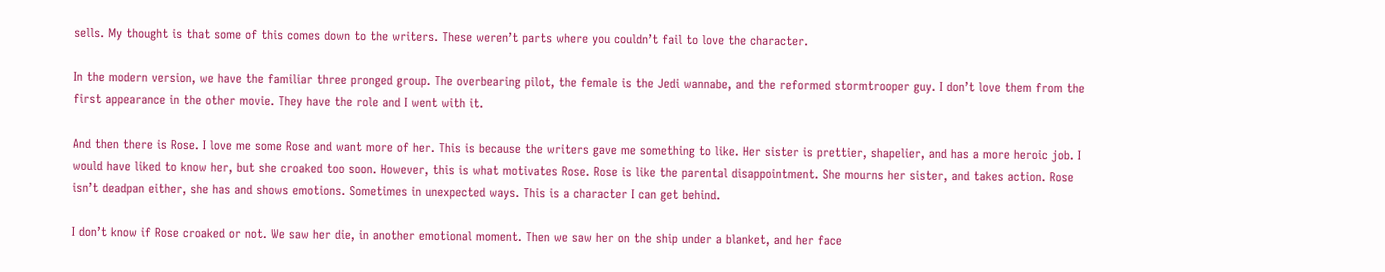sells. My thought is that some of this comes down to the writers. These weren’t parts where you couldn’t fail to love the character.

In the modern version, we have the familiar three pronged group. The overbearing pilot, the female is the Jedi wannabe, and the reformed stormtrooper guy. I don’t love them from the first appearance in the other movie. They have the role and I went with it.

And then there is Rose. I love me some Rose and want more of her. This is because the writers gave me something to like. Her sister is prettier, shapelier, and has a more heroic job. I would have liked to know her, but she croaked too soon. However, this is what motivates Rose. Rose is like the parental disappointment. She mourns her sister, and takes action. Rose isn’t deadpan either, she has and shows emotions. Sometimes in unexpected ways. This is a character I can get behind.

I don’t know if Rose croaked or not. We saw her die, in another emotional moment. Then we saw her on the ship under a blanket, and her face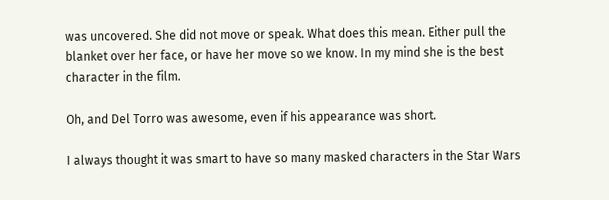was uncovered. She did not move or speak. What does this mean. Either pull the blanket over her face, or have her move so we know. In my mind she is the best character in the film.

Oh, and Del Torro was awesome, even if his appearance was short.

I always thought it was smart to have so many masked characters in the Star Wars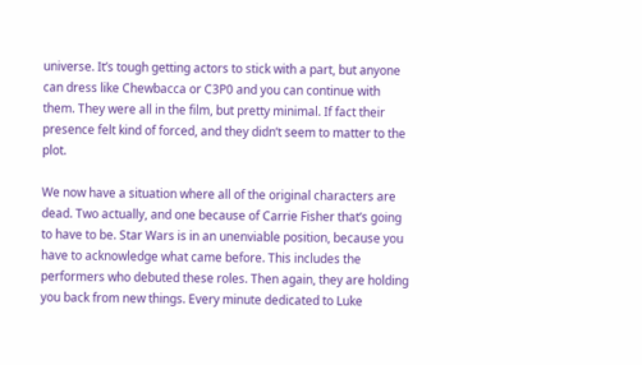universe. It’s tough getting actors to stick with a part, but anyone can dress like Chewbacca or C3P0 and you can continue with them. They were all in the film, but pretty minimal. If fact their presence felt kind of forced, and they didn’t seem to matter to the plot.

We now have a situation where all of the original characters are dead. Two actually, and one because of Carrie Fisher that’s going to have to be. Star Wars is in an unenviable position, because you have to acknowledge what came before. This includes the performers who debuted these roles. Then again, they are holding you back from new things. Every minute dedicated to Luke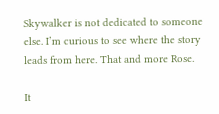Skywalker is not dedicated to someone else. I’m curious to see where the story leads from here. That and more Rose.

It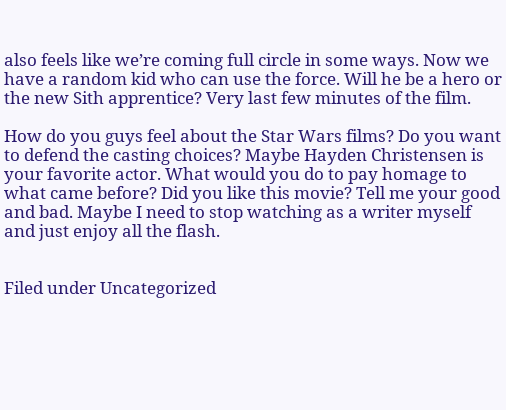also feels like we’re coming full circle in some ways. Now we have a random kid who can use the force. Will he be a hero or the new Sith apprentice? Very last few minutes of the film.

How do you guys feel about the Star Wars films? Do you want to defend the casting choices? Maybe Hayden Christensen is your favorite actor. What would you do to pay homage to what came before? Did you like this movie? Tell me your good and bad. Maybe I need to stop watching as a writer myself and just enjoy all the flash.


Filed under Uncategorized